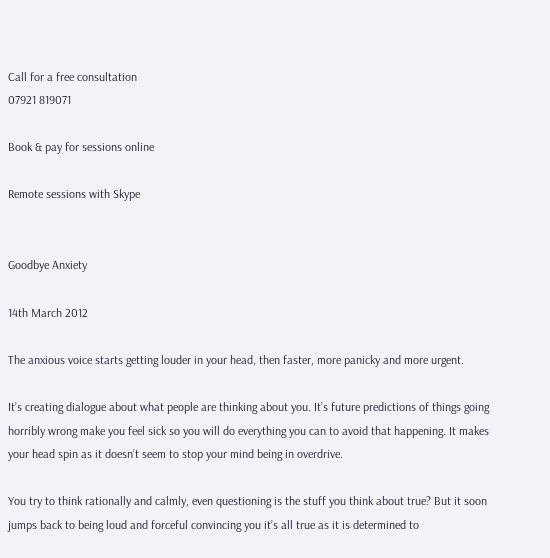Call for a free consultation
07921 819071

Book & pay for sessions online

Remote sessions with Skype


Goodbye Anxiety

14th March 2012

The anxious voice starts getting louder in your head, then faster, more panicky and more urgent.

It’s creating dialogue about what people are thinking about you. It’s future predictions of things going horribly wrong make you feel sick so you will do everything you can to avoid that happening. It makes your head spin as it doesn’t seem to stop your mind being in overdrive.

You try to think rationally and calmly, even questioning is the stuff you think about true? But it soon jumps back to being loud and forceful convincing you it’s all true as it is determined to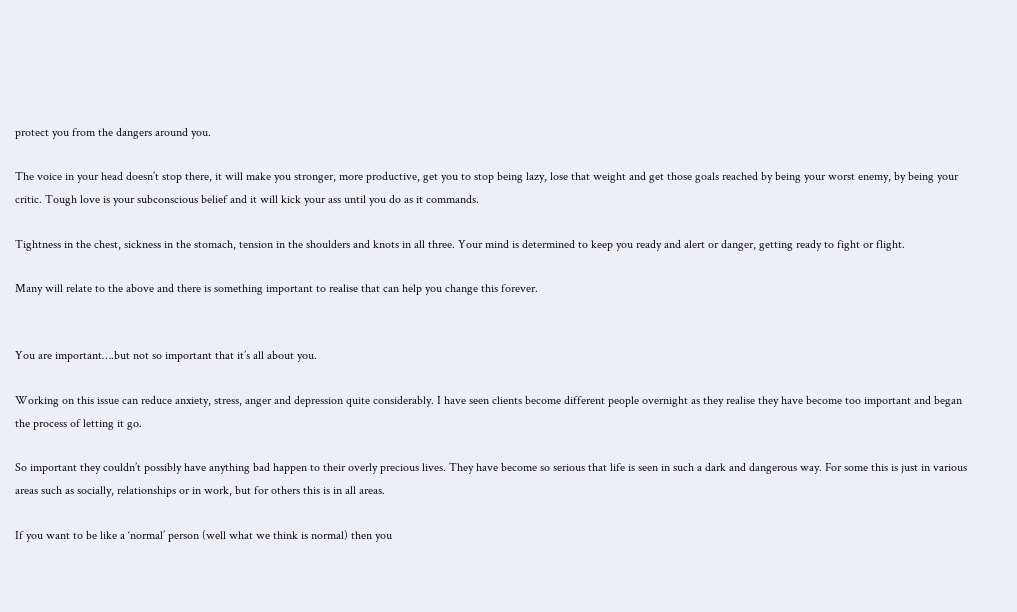protect you from the dangers around you.

The voice in your head doesn’t stop there, it will make you stronger, more productive, get you to stop being lazy, lose that weight and get those goals reached by being your worst enemy, by being your critic. Tough love is your subconscious belief and it will kick your ass until you do as it commands.

Tightness in the chest, sickness in the stomach, tension in the shoulders and knots in all three. Your mind is determined to keep you ready and alert or danger, getting ready to fight or flight.

Many will relate to the above and there is something important to realise that can help you change this forever.


You are important….but not so important that it’s all about you.

Working on this issue can reduce anxiety, stress, anger and depression quite considerably. I have seen clients become different people overnight as they realise they have become too important and began the process of letting it go.

So important they couldn’t possibly have anything bad happen to their overly precious lives. They have become so serious that life is seen in such a dark and dangerous way. For some this is just in various areas such as socially, relationships or in work, but for others this is in all areas.

If you want to be like a ‘normal’ person (well what we think is normal) then you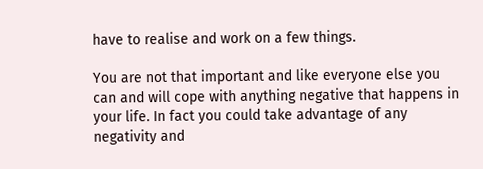have to realise and work on a few things.

You are not that important and like everyone else you can and will cope with anything negative that happens in your life. In fact you could take advantage of any negativity and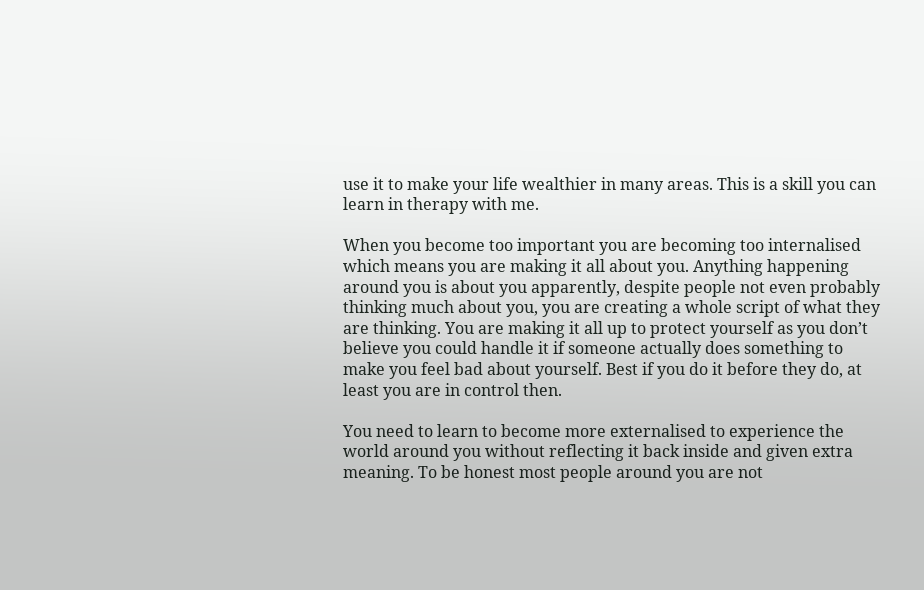use it to make your life wealthier in many areas. This is a skill you can learn in therapy with me.

When you become too important you are becoming too internalised which means you are making it all about you. Anything happening around you is about you apparently, despite people not even probably thinking much about you, you are creating a whole script of what they are thinking. You are making it all up to protect yourself as you don’t believe you could handle it if someone actually does something to make you feel bad about yourself. Best if you do it before they do, at least you are in control then.

You need to learn to become more externalised to experience the world around you without reflecting it back inside and given extra meaning. To be honest most people around you are not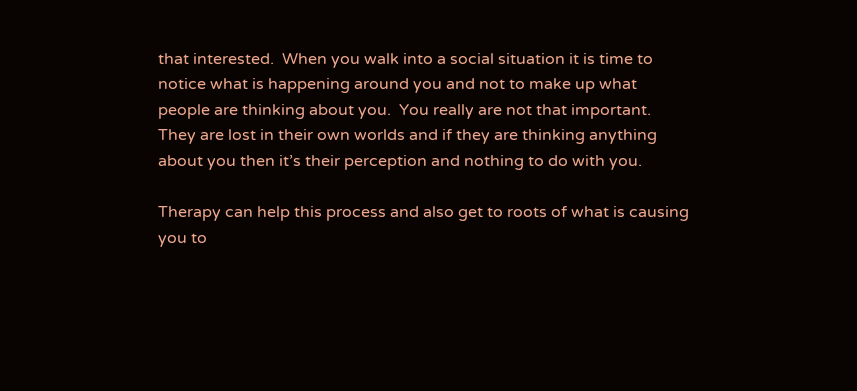that interested.  When you walk into a social situation it is time to notice what is happening around you and not to make up what people are thinking about you.  You really are not that important. They are lost in their own worlds and if they are thinking anything about you then it’s their perception and nothing to do with you.

Therapy can help this process and also get to roots of what is causing you to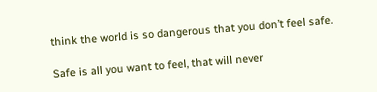think the world is so dangerous that you don’t feel safe.

Safe is all you want to feel, that will never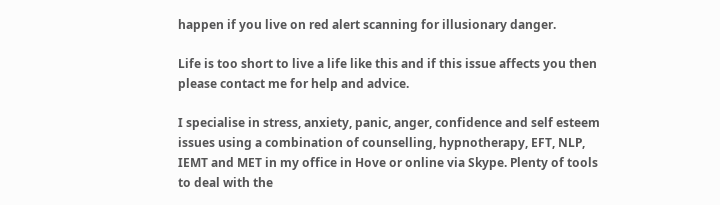happen if you live on red alert scanning for illusionary danger.

Life is too short to live a life like this and if this issue affects you then please contact me for help and advice.

I specialise in stress, anxiety, panic, anger, confidence and self esteem issues using a combination of counselling, hypnotherapy, EFT, NLP, IEMT and MET in my office in Hove or online via Skype. Plenty of tools to deal with the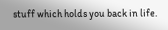stuff which holds you back in life.